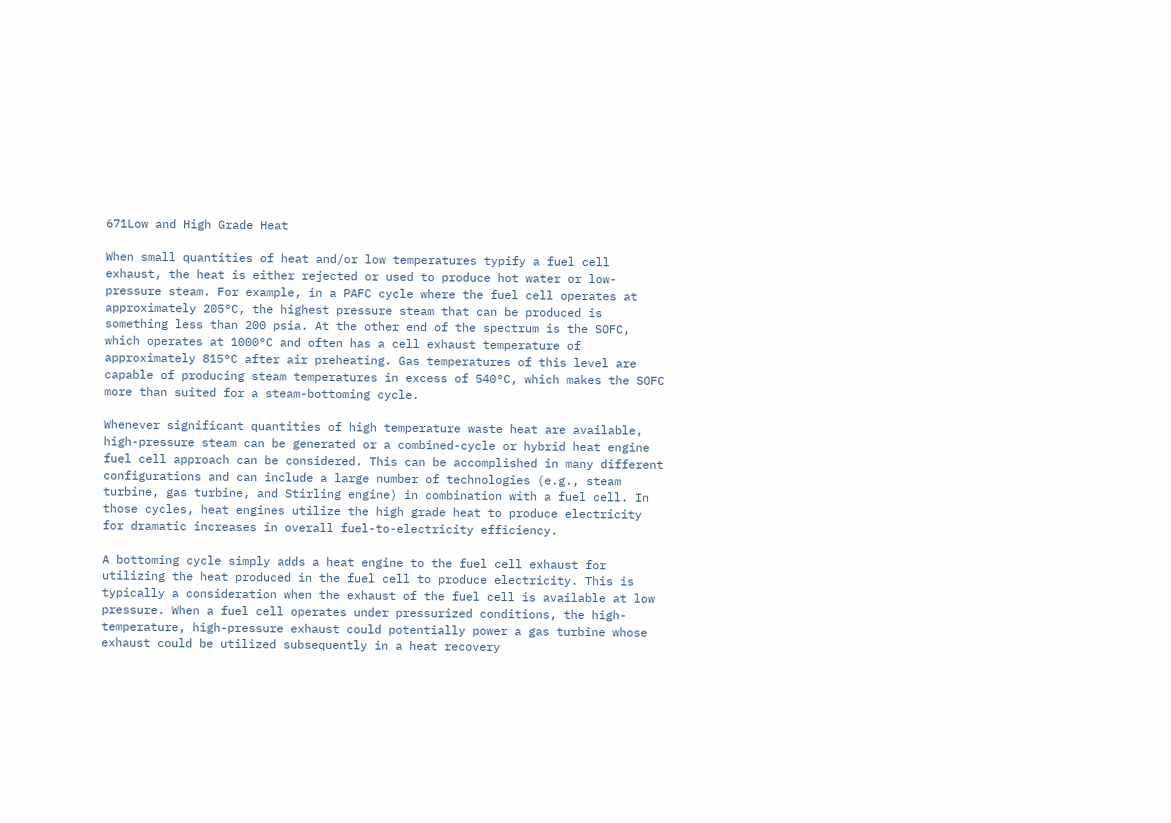671Low and High Grade Heat

When small quantities of heat and/or low temperatures typify a fuel cell exhaust, the heat is either rejected or used to produce hot water or low-pressure steam. For example, in a PAFC cycle where the fuel cell operates at approximately 205°C, the highest pressure steam that can be produced is something less than 200 psia. At the other end of the spectrum is the SOFC, which operates at 1000°C and often has a cell exhaust temperature of approximately 815°C after air preheating. Gas temperatures of this level are capable of producing steam temperatures in excess of 540°C, which makes the SOFC more than suited for a steam-bottoming cycle.

Whenever significant quantities of high temperature waste heat are available, high-pressure steam can be generated or a combined-cycle or hybrid heat engine fuel cell approach can be considered. This can be accomplished in many different configurations and can include a large number of technologies (e.g., steam turbine, gas turbine, and Stirling engine) in combination with a fuel cell. In those cycles, heat engines utilize the high grade heat to produce electricity for dramatic increases in overall fuel-to-electricity efficiency.

A bottoming cycle simply adds a heat engine to the fuel cell exhaust for utilizing the heat produced in the fuel cell to produce electricity. This is typically a consideration when the exhaust of the fuel cell is available at low pressure. When a fuel cell operates under pressurized conditions, the high-temperature, high-pressure exhaust could potentially power a gas turbine whose exhaust could be utilized subsequently in a heat recovery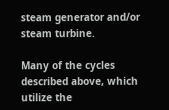steam generator and/or steam turbine.

Many of the cycles described above, which utilize the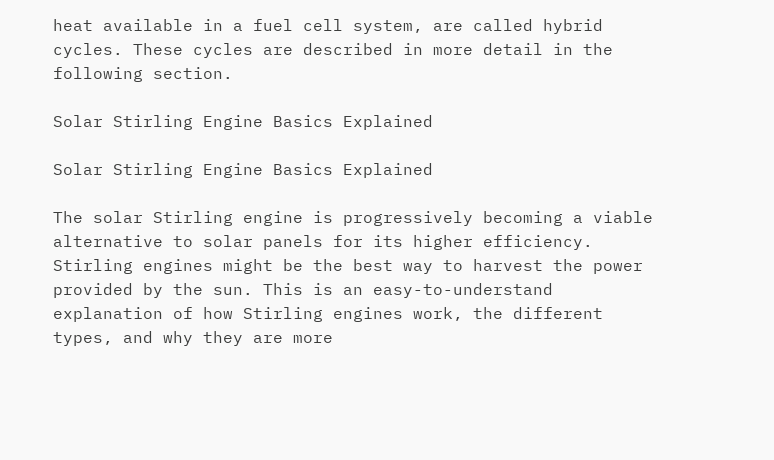heat available in a fuel cell system, are called hybrid cycles. These cycles are described in more detail in the following section.

Solar Stirling Engine Basics Explained

Solar Stirling Engine Basics Explained

The solar Stirling engine is progressively becoming a viable alternative to solar panels for its higher efficiency. Stirling engines might be the best way to harvest the power provided by the sun. This is an easy-to-understand explanation of how Stirling engines work, the different types, and why they are more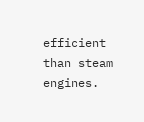efficient than steam engines.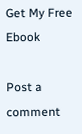Get My Free Ebook

Post a comment